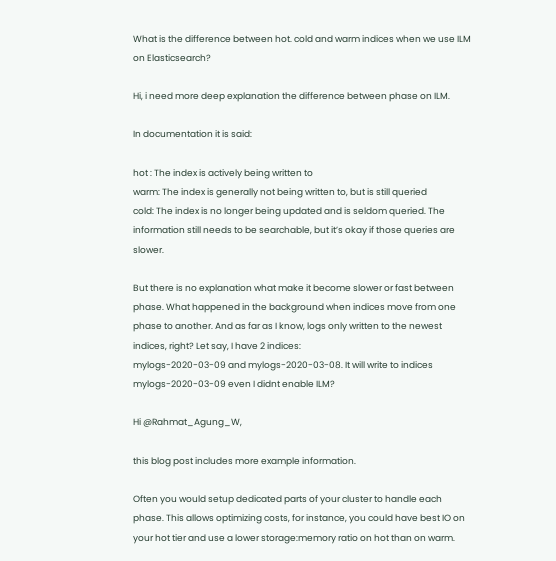What is the difference between hot. cold and warm indices when we use ILM on Elasticsearch?

Hi, i need more deep explanation the difference between phase on ILM.

In documentation it is said:

hot : The index is actively being written to
warm: The index is generally not being written to, but is still queried
cold: The index is no longer being updated and is seldom queried. The information still needs to be searchable, but it’s okay if those queries are slower.

But there is no explanation what make it become slower or fast between phase. What happened in the background when indices move from one phase to another. And as far as I know, logs only written to the newest indices, right? Let say, I have 2 indices:
mylogs-2020-03-09 and mylogs-2020-03-08. It will write to indices mylogs-2020-03-09 even I didnt enable ILM?

Hi @Rahmat_Agung_W,

this blog post includes more example information.

Often you would setup dedicated parts of your cluster to handle each phase. This allows optimizing costs, for instance, you could have best IO on your hot tier and use a lower storage:memory ratio on hot than on warm.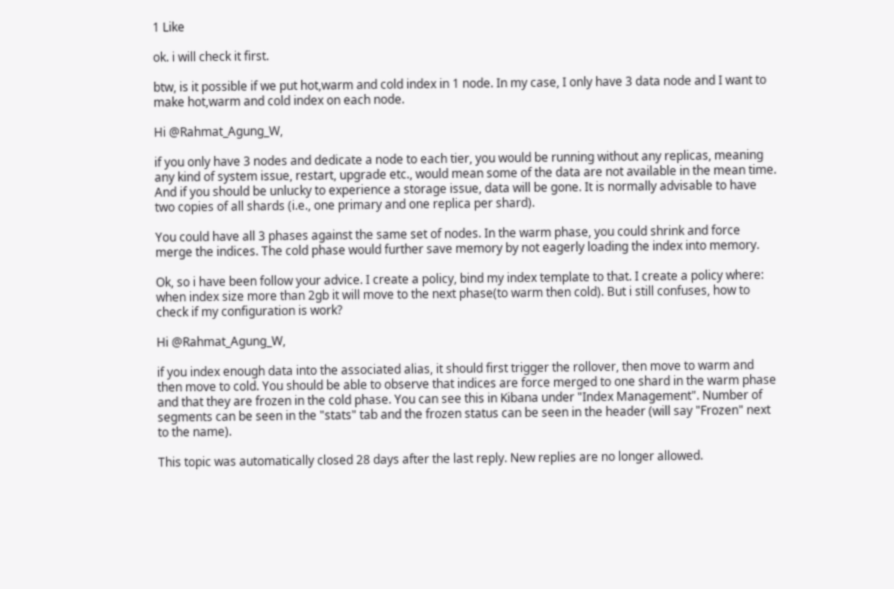1 Like

ok. i will check it first.

btw, is it possible if we put hot,warm and cold index in 1 node. In my case, I only have 3 data node and I want to make hot,warm and cold index on each node.

Hi @Rahmat_Agung_W,

if you only have 3 nodes and dedicate a node to each tier, you would be running without any replicas, meaning any kind of system issue, restart, upgrade etc., would mean some of the data are not available in the mean time. And if you should be unlucky to experience a storage issue, data will be gone. It is normally advisable to have two copies of all shards (i.e., one primary and one replica per shard).

You could have all 3 phases against the same set of nodes. In the warm phase, you could shrink and force merge the indices. The cold phase would further save memory by not eagerly loading the index into memory.

Ok, so i have been follow your advice. I create a policy, bind my index template to that. I create a policy where: when index size more than 2gb it will move to the next phase(to warm then cold). But i still confuses, how to check if my configuration is work?

Hi @Rahmat_Agung_W,

if you index enough data into the associated alias, it should first trigger the rollover, then move to warm and then move to cold. You should be able to observe that indices are force merged to one shard in the warm phase and that they are frozen in the cold phase. You can see this in Kibana under "Index Management". Number of segments can be seen in the "stats" tab and the frozen status can be seen in the header (will say "Frozen" next to the name).

This topic was automatically closed 28 days after the last reply. New replies are no longer allowed.